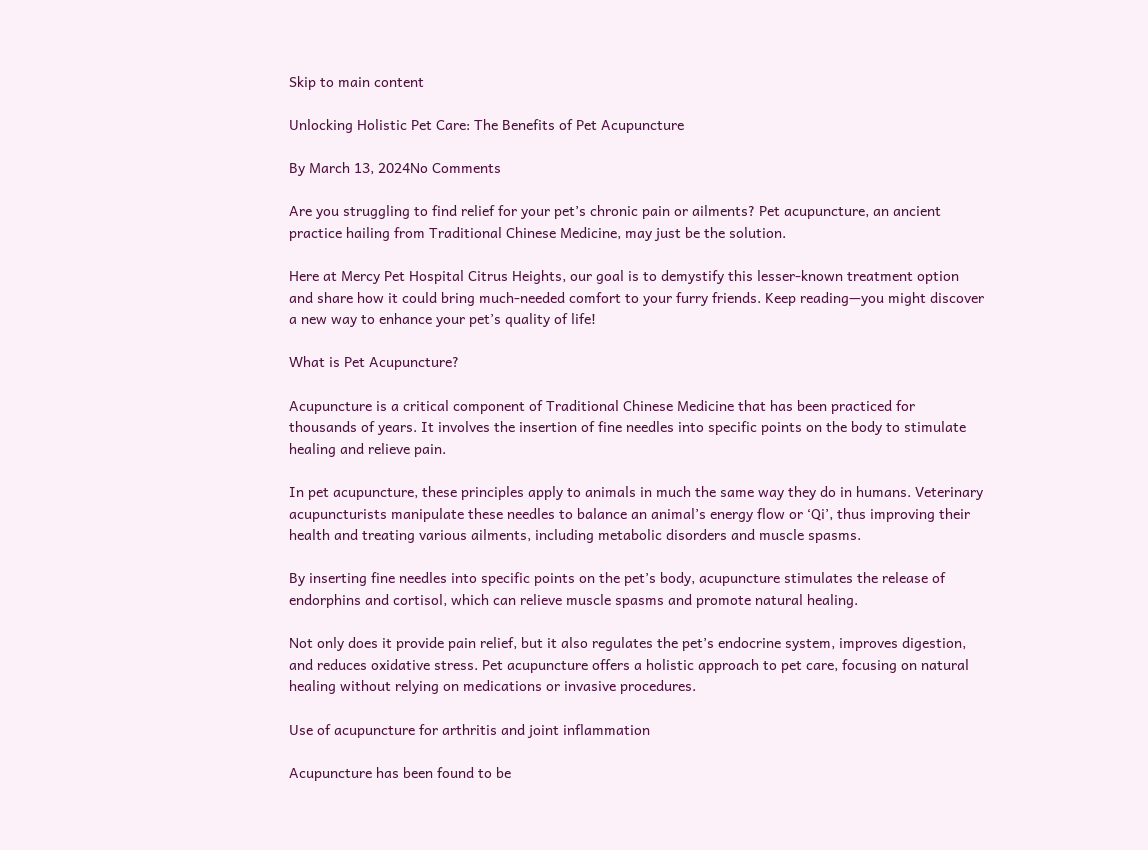Skip to main content

Unlocking Holistic Pet Care: The Benefits of Pet Acupuncture

By March 13, 2024No Comments

Are you struggling to find relief for your pet’s chronic pain or ailments? Pet acupuncture, an ancient practice hailing from Traditional Chinese Medicine, may just be the solution.

Here at Mercy Pet Hospital Citrus Heights, our goal is to demystify this lesser-known treatment option and share how it could bring much-needed comfort to your furry friends. Keep reading—you might discover a new way to enhance your pet’s quality of life!

What is Pet Acupuncture?

Acupuncture is a critical component of Traditional Chinese Medicine that has been practiced for thousands of years. It involves the insertion of fine needles into specific points on the body to stimulate healing and relieve pain.

In pet acupuncture, these principles apply to animals in much the same way they do in humans. Veterinary acupuncturists manipulate these needles to balance an animal’s energy flow or ‘Qi’, thus improving their health and treating various ailments, including metabolic disorders and muscle spasms.

By inserting fine needles into specific points on the pet’s body, acupuncture stimulates the release of endorphins and cortisol, which can relieve muscle spasms and promote natural healing.

Not only does it provide pain relief, but it also regulates the pet’s endocrine system, improves digestion, and reduces oxidative stress. Pet acupuncture offers a holistic approach to pet care, focusing on natural healing without relying on medications or invasive procedures.

Use of acupuncture for arthritis and joint inflammation

Acupuncture has been found to be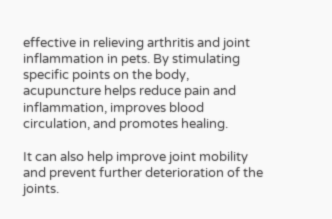effective in relieving arthritis and joint inflammation in pets. By stimulating specific points on the body, acupuncture helps reduce pain and inflammation, improves blood circulation, and promotes healing.

It can also help improve joint mobility and prevent further deterioration of the joints.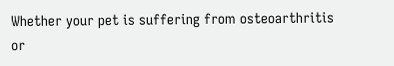Whether your pet is suffering from osteoarthritis or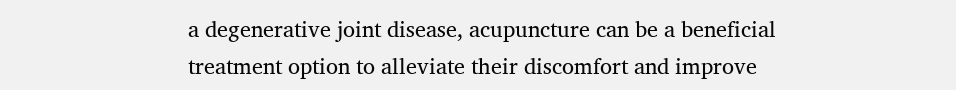a degenerative joint disease, acupuncture can be a beneficial treatment option to alleviate their discomfort and improve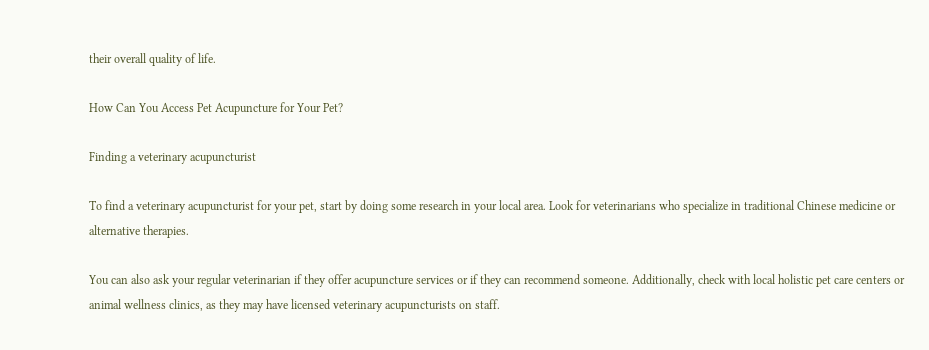their overall quality of life.

How Can You Access Pet Acupuncture for Your Pet?

Finding a veterinary acupuncturist

To find a veterinary acupuncturist for your pet, start by doing some research in your local area. Look for veterinarians who specialize in traditional Chinese medicine or alternative therapies.

You can also ask your regular veterinarian if they offer acupuncture services or if they can recommend someone. Additionally, check with local holistic pet care centers or animal wellness clinics, as they may have licensed veterinary acupuncturists on staff.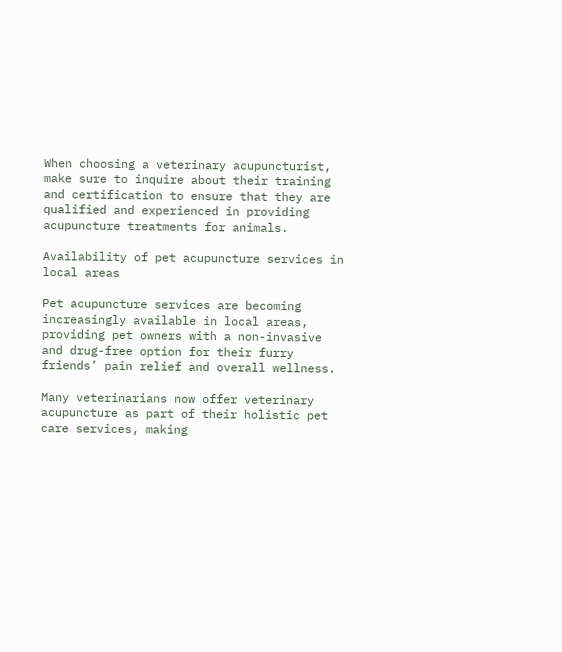When choosing a veterinary acupuncturist, make sure to inquire about their training and certification to ensure that they are qualified and experienced in providing acupuncture treatments for animals.

Availability of pet acupuncture services in local areas

Pet acupuncture services are becoming increasingly available in local areas, providing pet owners with a non-invasive and drug-free option for their furry friends’ pain relief and overall wellness.

Many veterinarians now offer veterinary acupuncture as part of their holistic pet care services, making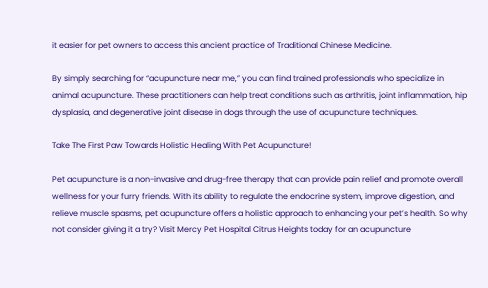it easier for pet owners to access this ancient practice of Traditional Chinese Medicine.

By simply searching for “acupuncture near me,” you can find trained professionals who specialize in animal acupuncture. These practitioners can help treat conditions such as arthritis, joint inflammation, hip dysplasia, and degenerative joint disease in dogs through the use of acupuncture techniques.

Take The First Paw Towards Holistic Healing With Pet Acupuncture!

Pet acupuncture is a non-invasive and drug-free therapy that can provide pain relief and promote overall wellness for your furry friends. With its ability to regulate the endocrine system, improve digestion, and relieve muscle spasms, pet acupuncture offers a holistic approach to enhancing your pet’s health. So why not consider giving it a try? Visit Mercy Pet Hospital Citrus Heights today for an acupuncture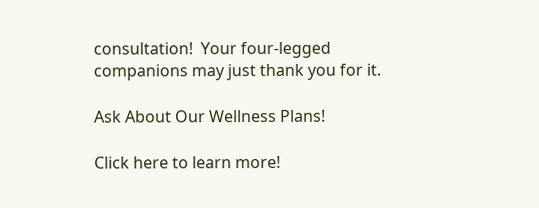consultation!  Your four-legged companions may just thank you for it.

Ask About Our Wellness Plans!

Click here to learn more!